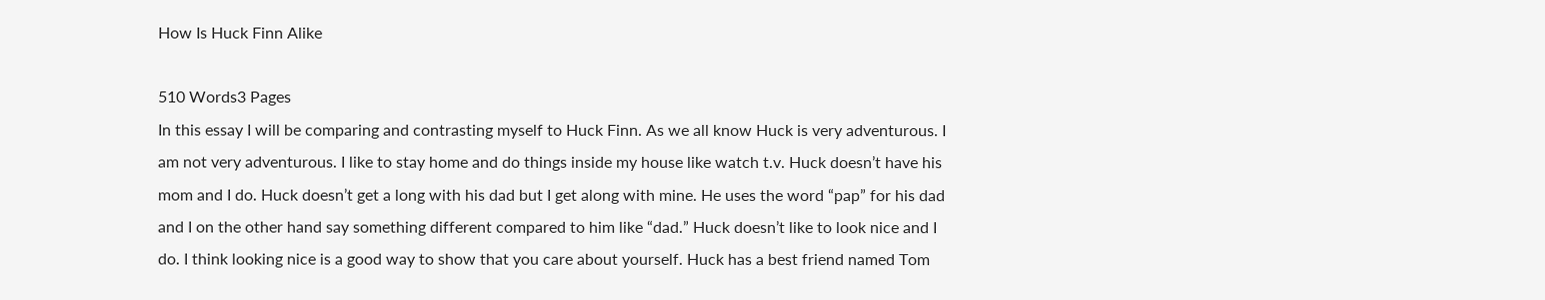How Is Huck Finn Alike

510 Words3 Pages
In this essay I will be comparing and contrasting myself to Huck Finn. As we all know Huck is very adventurous. I am not very adventurous. I like to stay home and do things inside my house like watch t.v. Huck doesn’t have his mom and I do. Huck doesn’t get a long with his dad but I get along with mine. He uses the word “pap” for his dad and I on the other hand say something different compared to him like “dad.” Huck doesn’t like to look nice and I do. I think looking nice is a good way to show that you care about yourself. Huck has a best friend named Tom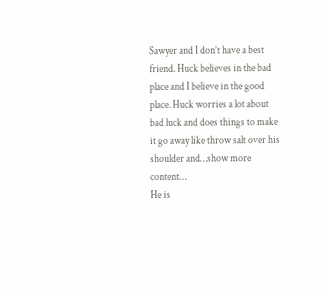Sawyer and I don’t have a best friend. Huck believes in the bad place and I believe in the good place. Huck worries a lot about bad luck and does things to make it go away like throw salt over his shoulder and…show more content…
He is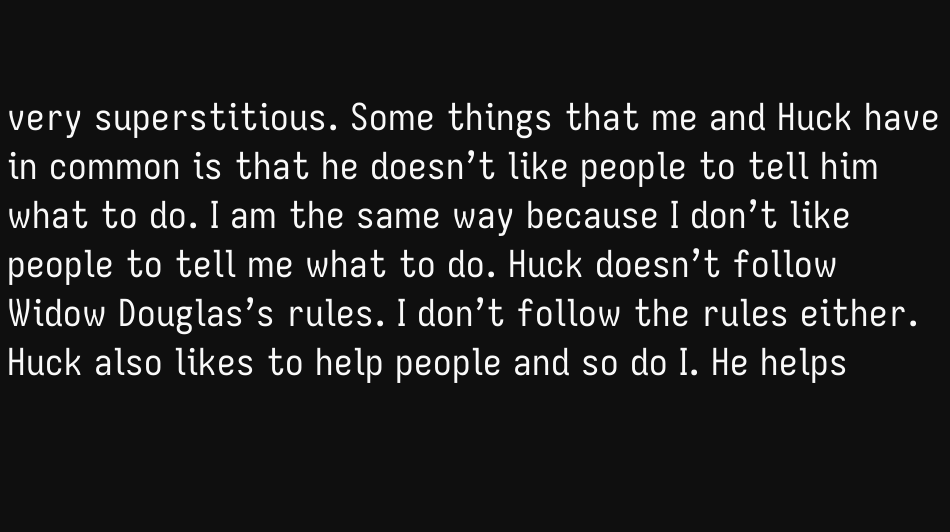very superstitious. Some things that me and Huck have in common is that he doesn’t like people to tell him what to do. I am the same way because I don’t like people to tell me what to do. Huck doesn’t follow Widow Douglas’s rules. I don’t follow the rules either. Huck also likes to help people and so do I. He helps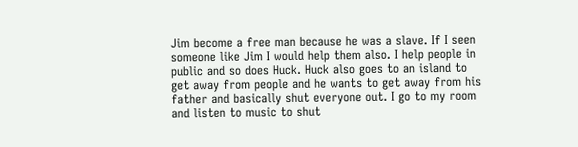Jim become a free man because he was a slave. If I seen someone like Jim I would help them also. I help people in public and so does Huck. Huck also goes to an island to get away from people and he wants to get away from his father and basically shut everyone out. I go to my room and listen to music to shut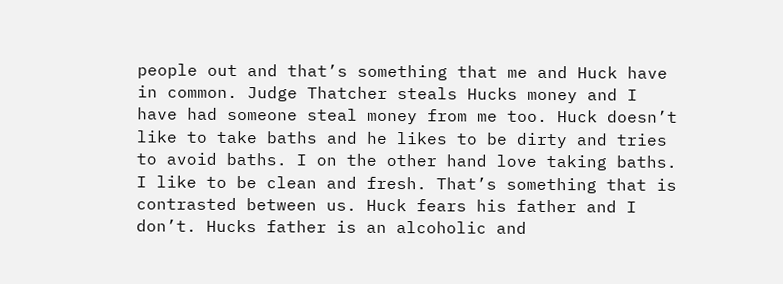people out and that’s something that me and Huck have in common. Judge Thatcher steals Hucks money and I have had someone steal money from me too. Huck doesn’t like to take baths and he likes to be dirty and tries to avoid baths. I on the other hand love taking baths. I like to be clean and fresh. That’s something that is contrasted between us. Huck fears his father and I don’t. Hucks father is an alcoholic and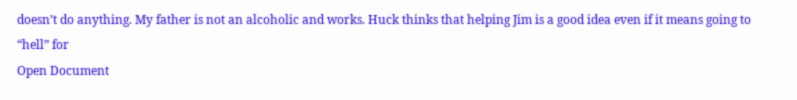doesn’t do anything. My father is not an alcoholic and works. Huck thinks that helping Jim is a good idea even if it means going to “hell” for
Open Document